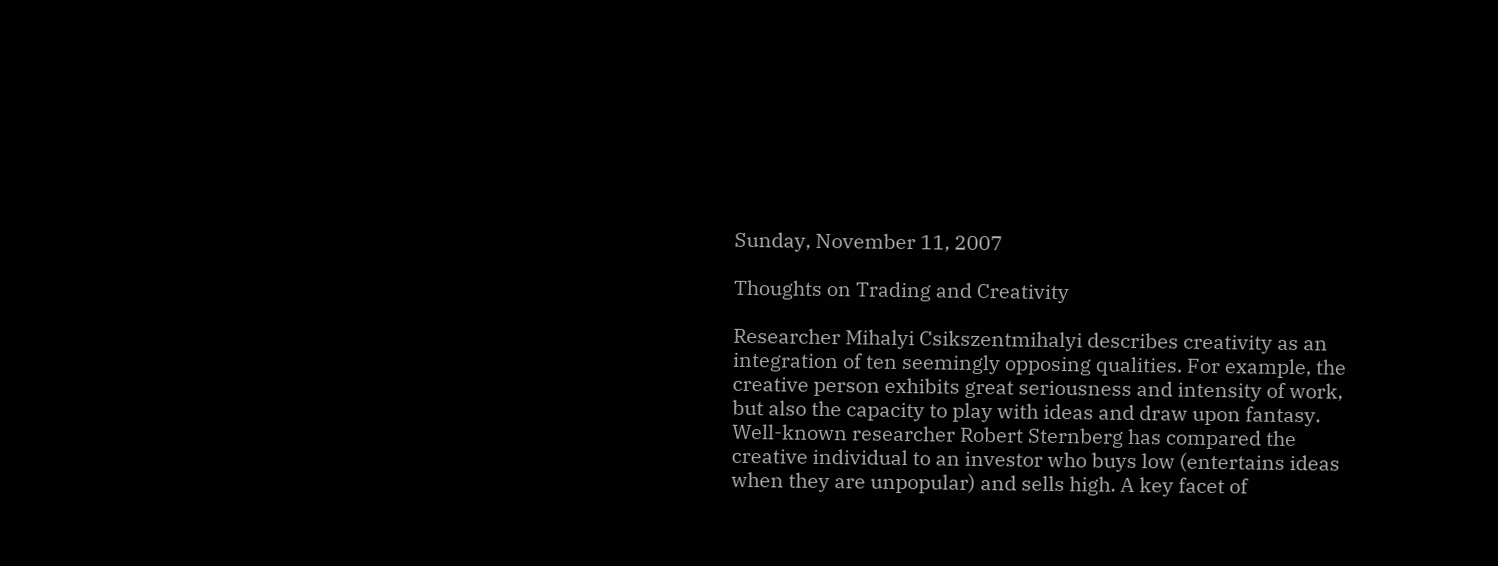Sunday, November 11, 2007

Thoughts on Trading and Creativity

Researcher Mihalyi Csikszentmihalyi describes creativity as an integration of ten seemingly opposing qualities. For example, the creative person exhibits great seriousness and intensity of work, but also the capacity to play with ideas and draw upon fantasy. Well-known researcher Robert Sternberg has compared the creative individual to an investor who buys low (entertains ideas when they are unpopular) and sells high. A key facet of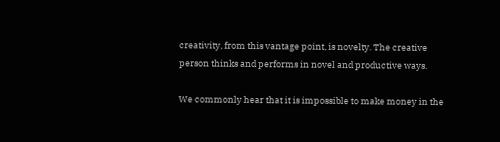creativity, from this vantage point, is novelty. The creative person thinks and performs in novel and productive ways.

We commonly hear that it is impossible to make money in the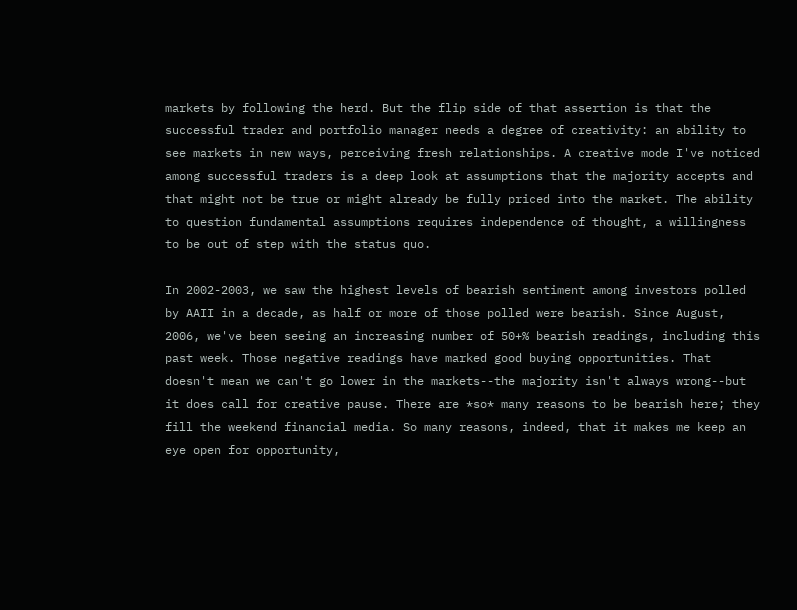markets by following the herd. But the flip side of that assertion is that the successful trader and portfolio manager needs a degree of creativity: an ability to see markets in new ways, perceiving fresh relationships. A creative mode I've noticed among successful traders is a deep look at assumptions that the majority accepts and that might not be true or might already be fully priced into the market. The ability to question fundamental assumptions requires independence of thought, a willingness to be out of step with the status quo.

In 2002-2003, we saw the highest levels of bearish sentiment among investors polled by AAII in a decade, as half or more of those polled were bearish. Since August, 2006, we've been seeing an increasing number of 50+% bearish readings, including this past week. Those negative readings have marked good buying opportunities. That doesn't mean we can't go lower in the markets--the majority isn't always wrong--but it does call for creative pause. There are *so* many reasons to be bearish here; they fill the weekend financial media. So many reasons, indeed, that it makes me keep an eye open for opportunity,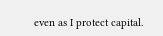even as I protect capital.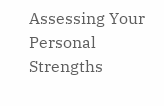Assessing Your Personal Strengths